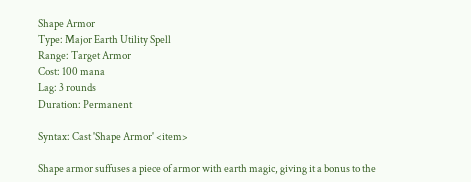Shape Armor
Type: Major Earth Utility Spell
Range: Target Armor
Cost: 100 mana
Lag: 3 rounds
Duration: Permanent

Syntax: Cast 'Shape Armor' <item>

Shape armor suffuses a piece of armor with earth magic, giving it a bonus to the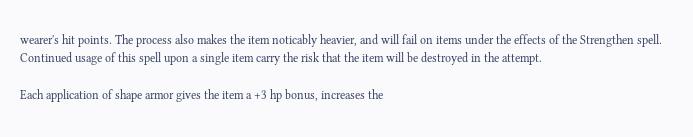wearer's hit points. The process also makes the item noticably heavier, and will fail on items under the effects of the Strengthen spell. Continued usage of this spell upon a single item carry the risk that the item will be destroyed in the attempt.

Each application of shape armor gives the item a +3 hp bonus, increases the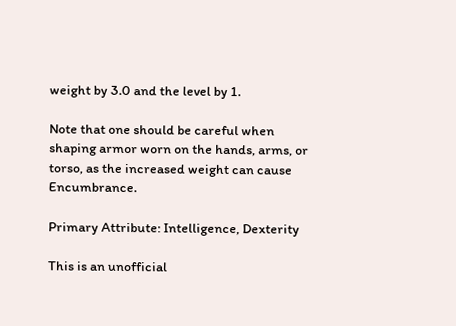weight by 3.0 and the level by 1.

Note that one should be careful when shaping armor worn on the hands, arms, or torso, as the increased weight can cause Encumbrance.

Primary Attribute: Intelligence, Dexterity

This is an unofficial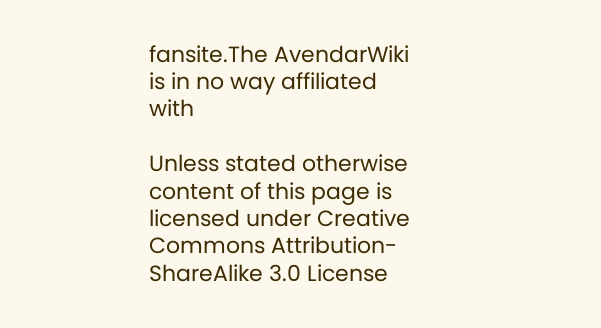fansite.The AvendarWiki is in no way affiliated with

Unless stated otherwise content of this page is licensed under Creative Commons Attribution-ShareAlike 3.0 License